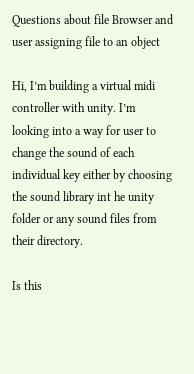Questions about file Browser and user assigning file to an object

Hi, I’m building a virtual midi controller with unity. I’m looking into a way for user to change the sound of each individual key either by choosing the sound library int he unity folder or any sound files from their directory.

Is this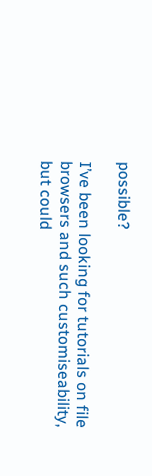possible?

I’ve been looking for tutorials on file browsers and such customiseability, but could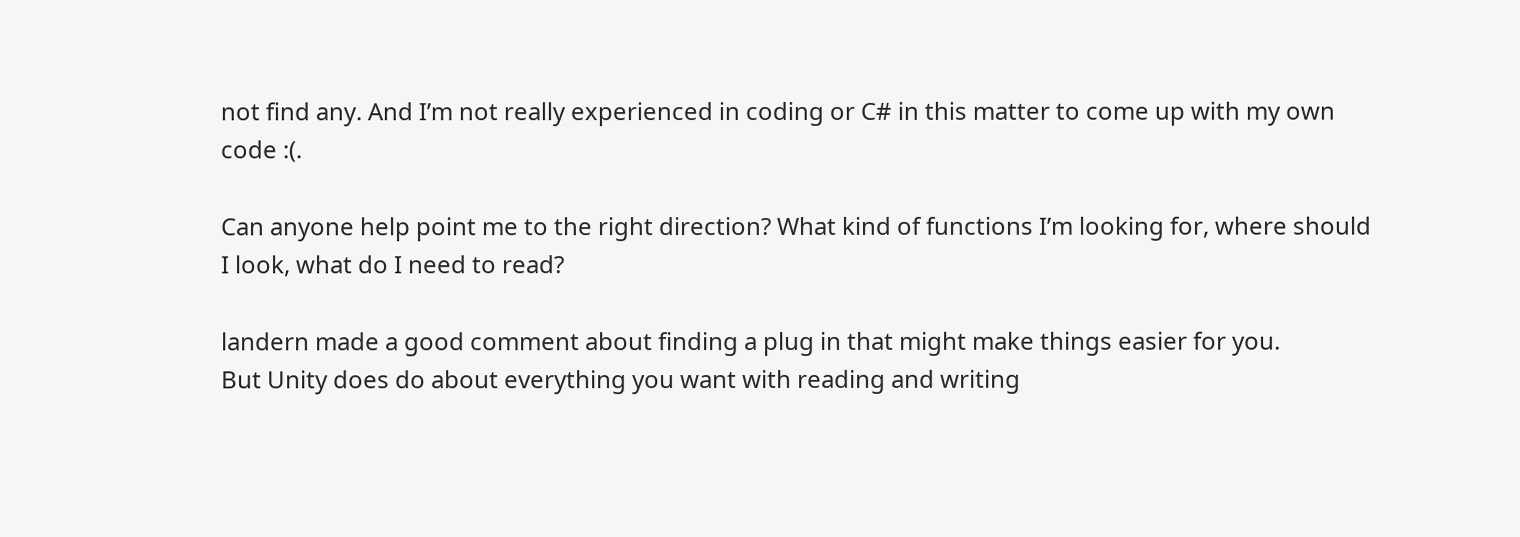not find any. And I’m not really experienced in coding or C# in this matter to come up with my own code :(.

Can anyone help point me to the right direction? What kind of functions I’m looking for, where should I look, what do I need to read?

landern made a good comment about finding a plug in that might make things easier for you.
But Unity does do about everything you want with reading and writing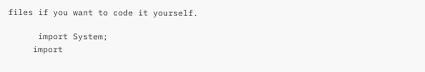files if you want to code it yourself.

      import System;
     import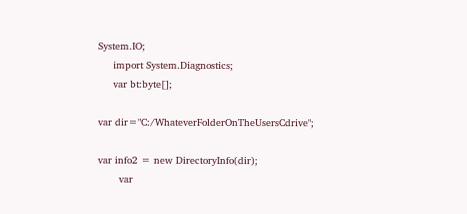System.IO;
     import System.Diagnostics;
     var bt:byte[];

var dir="C:/WhateverFolderOnTheUsersCdrive";

var info2 = new DirectoryInfo(dir);
       var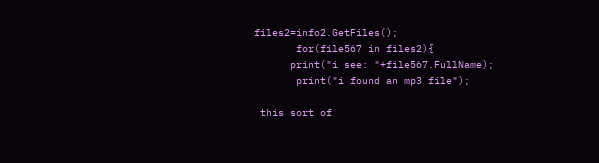files2=info2.GetFiles();
       for(file567 in files2){
      print("i see: "+file567.FullName);
       print("i found an mp3 file");

 this sort of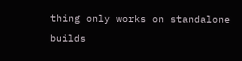thing only works on standalone builds